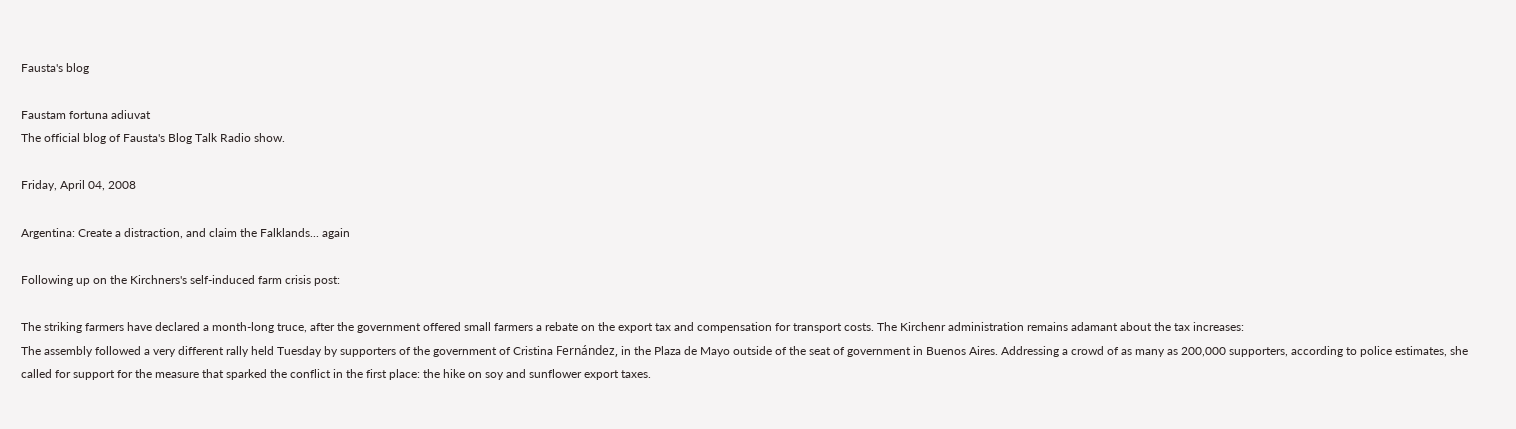Fausta's blog

Faustam fortuna adiuvat
The official blog of Fausta's Blog Talk Radio show.

Friday, April 04, 2008

Argentina: Create a distraction, and claim the Falklands... again

Following up on the Kirchners's self-induced farm crisis post:

The striking farmers have declared a month-long truce, after the government offered small farmers a rebate on the export tax and compensation for transport costs. The Kirchenr administration remains adamant about the tax increases:
The assembly followed a very different rally held Tuesday by supporters of the government of Cristina Fernández, in the Plaza de Mayo outside of the seat of government in Buenos Aires. Addressing a crowd of as many as 200,000 supporters, according to police estimates, she called for support for the measure that sparked the conflict in the first place: the hike on soy and sunflower export taxes.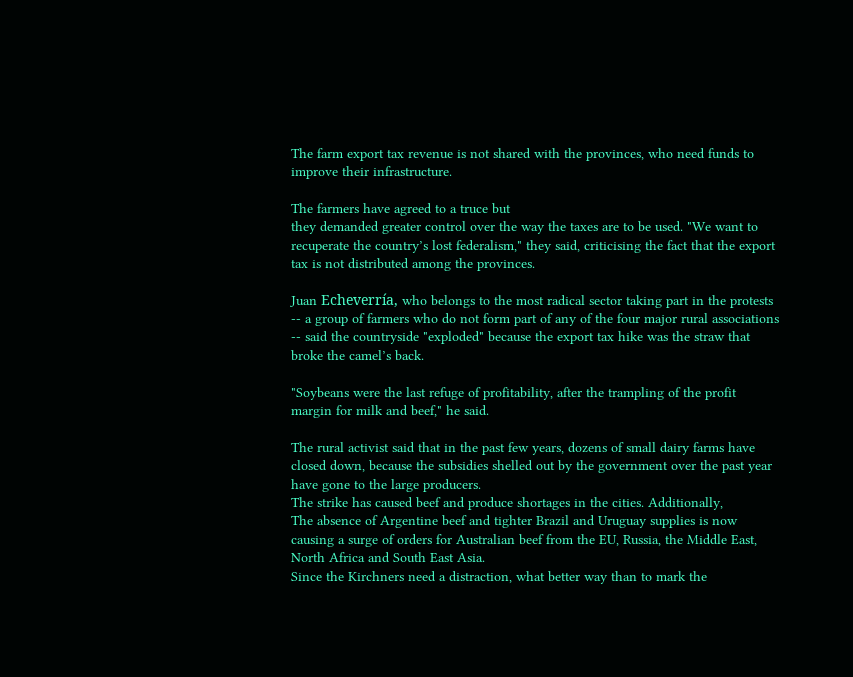The farm export tax revenue is not shared with the provinces, who need funds to improve their infrastructure.

The farmers have agreed to a truce but
they demanded greater control over the way the taxes are to be used. "We want to recuperate the country’s lost federalism," they said, criticising the fact that the export tax is not distributed among the provinces.

Juan Echeverría, who belongs to the most radical sector taking part in the protests -- a group of farmers who do not form part of any of the four major rural associations -- said the countryside "exploded" because the export tax hike was the straw that broke the camel’s back.

"Soybeans were the last refuge of profitability, after the trampling of the profit margin for milk and beef," he said.

The rural activist said that in the past few years, dozens of small dairy farms have closed down, because the subsidies shelled out by the government over the past year have gone to the large producers.
The strike has caused beef and produce shortages in the cities. Additionally,
The absence of Argentine beef and tighter Brazil and Uruguay supplies is now causing a surge of orders for Australian beef from the EU, Russia, the Middle East, North Africa and South East Asia.
Since the Kirchners need a distraction, what better way than to mark the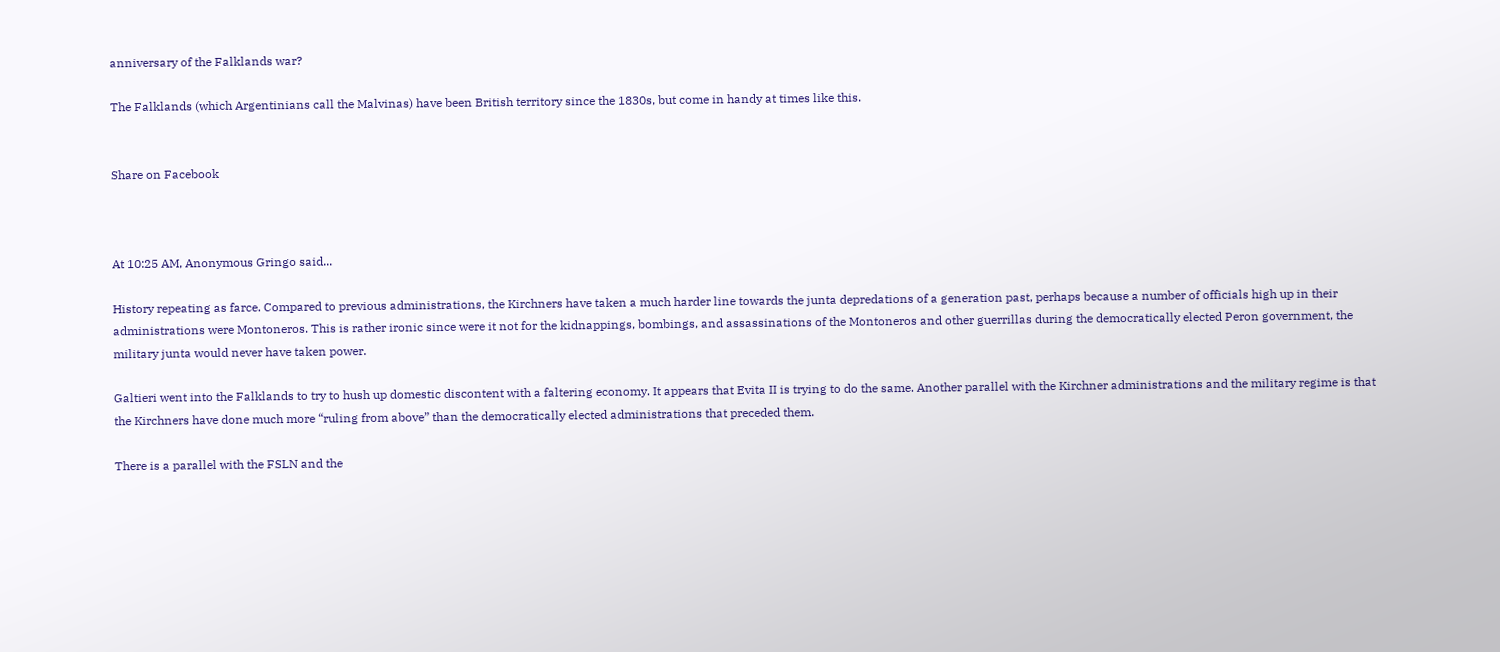anniversary of the Falklands war?

The Falklands (which Argentinians call the Malvinas) have been British territory since the 1830s, but come in handy at times like this.


Share on Facebook



At 10:25 AM, Anonymous Gringo said...

History repeating as farce. Compared to previous administrations, the Kirchners have taken a much harder line towards the junta depredations of a generation past, perhaps because a number of officials high up in their administrations were Montoneros. This is rather ironic since were it not for the kidnappings, bombings, and assassinations of the Montoneros and other guerrillas during the democratically elected Peron government, the military junta would never have taken power.

Galtieri went into the Falklands to try to hush up domestic discontent with a faltering economy. It appears that Evita II is trying to do the same. Another parallel with the Kirchner administrations and the military regime is that the Kirchners have done much more “ruling from above” than the democratically elected administrations that preceded them.

There is a parallel with the FSLN and the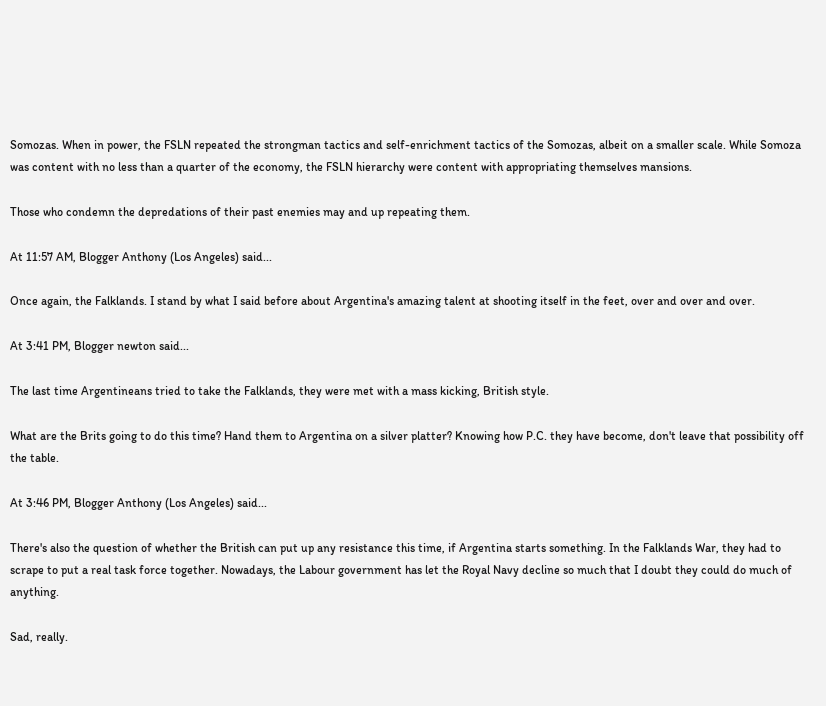Somozas. When in power, the FSLN repeated the strongman tactics and self-enrichment tactics of the Somozas, albeit on a smaller scale. While Somoza was content with no less than a quarter of the economy, the FSLN hierarchy were content with appropriating themselves mansions.

Those who condemn the depredations of their past enemies may and up repeating them.

At 11:57 AM, Blogger Anthony (Los Angeles) said...

Once again, the Falklands. I stand by what I said before about Argentina's amazing talent at shooting itself in the feet, over and over and over.

At 3:41 PM, Blogger newton said...

The last time Argentineans tried to take the Falklands, they were met with a mass kicking, British style.

What are the Brits going to do this time? Hand them to Argentina on a silver platter? Knowing how P.C. they have become, don't leave that possibility off the table.

At 3:46 PM, Blogger Anthony (Los Angeles) said...

There's also the question of whether the British can put up any resistance this time, if Argentina starts something. In the Falklands War, they had to scrape to put a real task force together. Nowadays, the Labour government has let the Royal Navy decline so much that I doubt they could do much of anything.

Sad, really.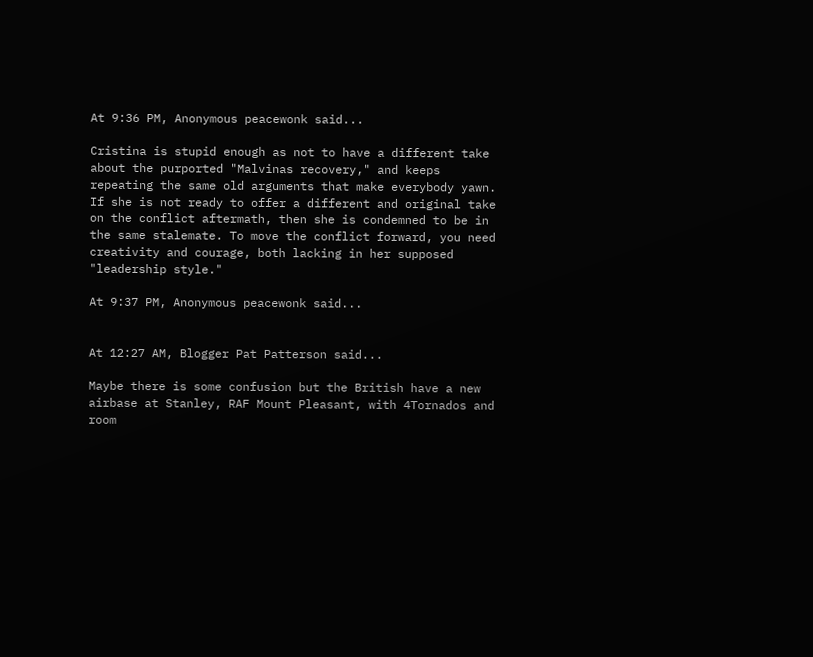At 9:36 PM, Anonymous peacewonk said...

Cristina is stupid enough as not to have a different take about the purported "Malvinas recovery," and keeps repeating the same old arguments that make everybody yawn. If she is not ready to offer a different and original take on the conflict aftermath, then she is condemned to be in the same stalemate. To move the conflict forward, you need creativity and courage, both lacking in her supposed "leadership style."

At 9:37 PM, Anonymous peacewonk said...


At 12:27 AM, Blogger Pat Patterson said...

Maybe there is some confusion but the British have a new airbase at Stanley, RAF Mount Pleasant, with 4Tornados and room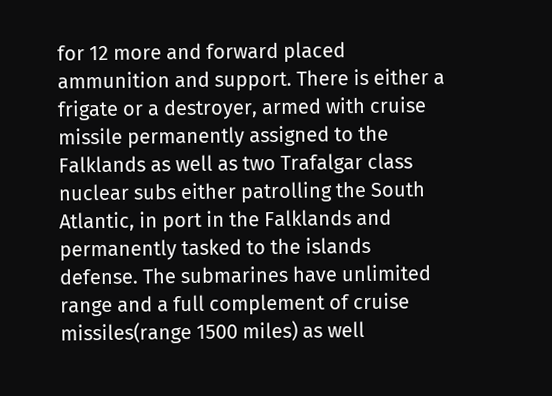for 12 more and forward placed ammunition and support. There is either a frigate or a destroyer, armed with cruise missile permanently assigned to the Falklands as well as two Trafalgar class nuclear subs either patrolling the South Atlantic, in port in the Falklands and permanently tasked to the islands defense. The submarines have unlimited range and a full complement of cruise missiles(range 1500 miles) as well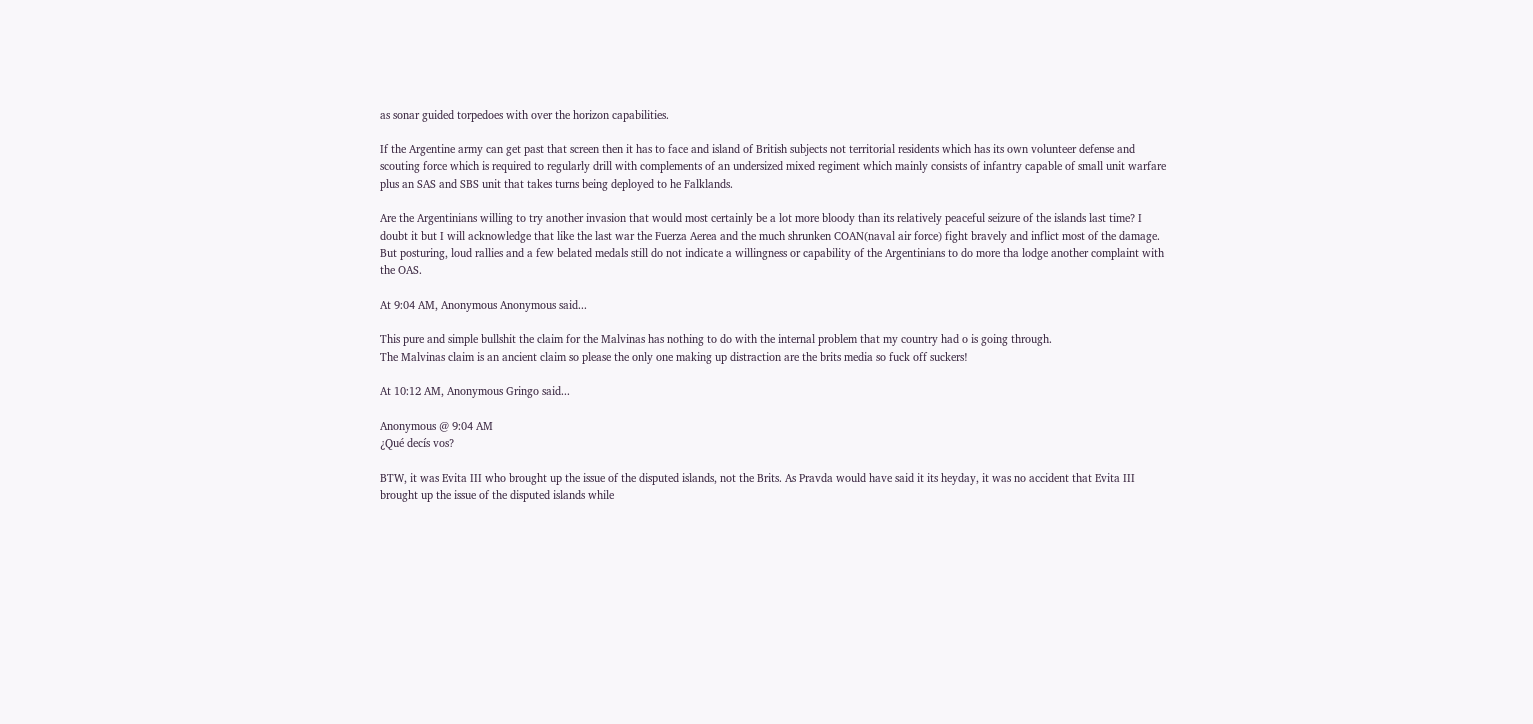as sonar guided torpedoes with over the horizon capabilities.

If the Argentine army can get past that screen then it has to face and island of British subjects not territorial residents which has its own volunteer defense and scouting force which is required to regularly drill with complements of an undersized mixed regiment which mainly consists of infantry capable of small unit warfare plus an SAS and SBS unit that takes turns being deployed to he Falklands.

Are the Argentinians willing to try another invasion that would most certainly be a lot more bloody than its relatively peaceful seizure of the islands last time? I doubt it but I will acknowledge that like the last war the Fuerza Aerea and the much shrunken COAN(naval air force) fight bravely and inflict most of the damage. But posturing, loud rallies and a few belated medals still do not indicate a willingness or capability of the Argentinians to do more tha lodge another complaint with the OAS.

At 9:04 AM, Anonymous Anonymous said...

This pure and simple bullshit the claim for the Malvinas has nothing to do with the internal problem that my country had o is going through.
The Malvinas claim is an ancient claim so please the only one making up distraction are the brits media so fuck off suckers!

At 10:12 AM, Anonymous Gringo said...

Anonymous @ 9:04 AM
¿Qué decís vos?

BTW, it was Evita III who brought up the issue of the disputed islands, not the Brits. As Pravda would have said it its heyday, it was no accident that Evita III brought up the issue of the disputed islands while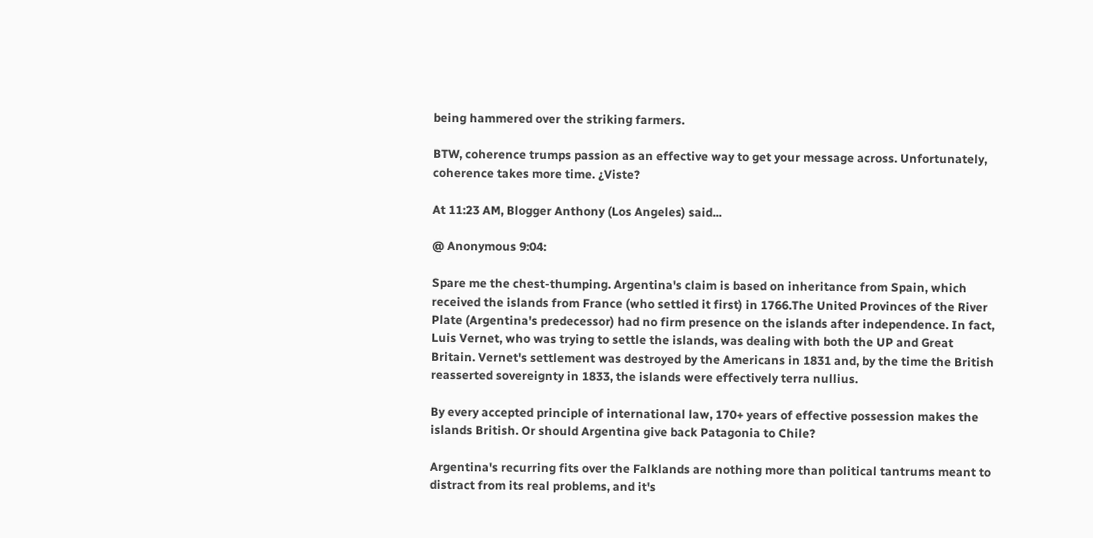being hammered over the striking farmers.

BTW, coherence trumps passion as an effective way to get your message across. Unfortunately, coherence takes more time. ¿Viste?

At 11:23 AM, Blogger Anthony (Los Angeles) said...

@ Anonymous 9:04:

Spare me the chest-thumping. Argentina's claim is based on inheritance from Spain, which received the islands from France (who settled it first) in 1766.The United Provinces of the River Plate (Argentina's predecessor) had no firm presence on the islands after independence. In fact, Luis Vernet, who was trying to settle the islands, was dealing with both the UP and Great Britain. Vernet's settlement was destroyed by the Americans in 1831 and, by the time the British reasserted sovereignty in 1833, the islands were effectively terra nullius.

By every accepted principle of international law, 170+ years of effective possession makes the islands British. Or should Argentina give back Patagonia to Chile?

Argentina's recurring fits over the Falklands are nothing more than political tantrums meant to distract from its real problems, and it's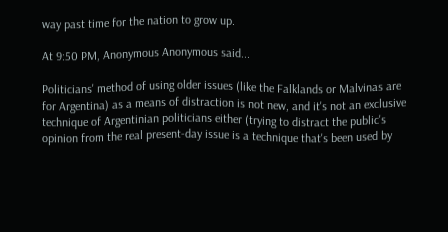way past time for the nation to grow up.

At 9:50 PM, Anonymous Anonymous said...

Politicians' method of using older issues (like the Falklands or Malvinas are for Argentina) as a means of distraction is not new, and it's not an exclusive technique of Argentinian politicians either (trying to distract the public's opinion from the real present-day issue is a technique that's been used by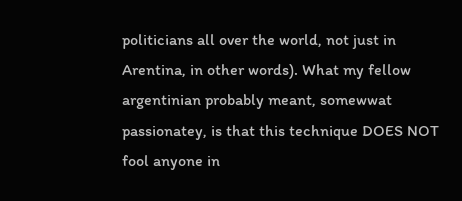politicians all over the world, not just in Arentina, in other words). What my fellow argentinian probably meant, somewwat passionatey, is that this technique DOES NOT fool anyone in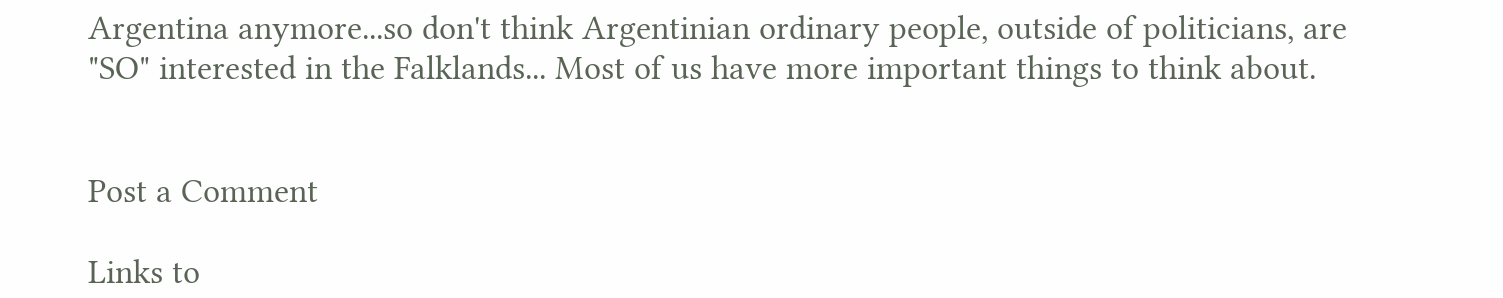Argentina anymore...so don't think Argentinian ordinary people, outside of politicians, are "SO" interested in the Falklands... Most of us have more important things to think about.


Post a Comment

Links to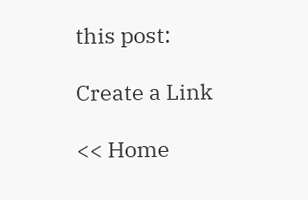this post:

Create a Link

<< Home